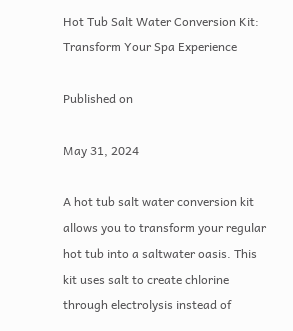Hot Tub Salt Water Conversion Kit: Transform Your Spa Experience

Published on

May 31, 2024

A hot tub salt water conversion kit allows you to transform your regular hot tub into a saltwater oasis. This kit uses salt to create chlorine through electrolysis instead of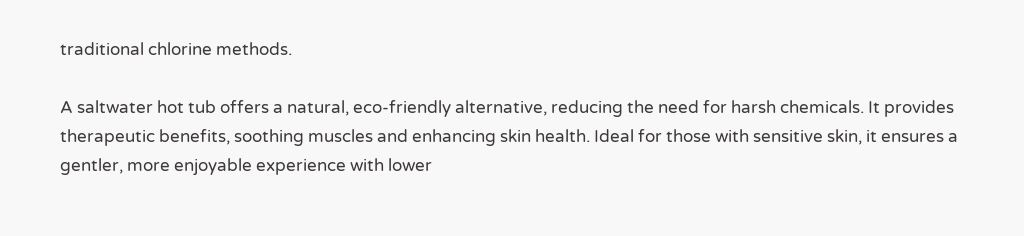traditional chlorine methods.

A saltwater hot tub offers a natural, eco-friendly alternative, reducing the need for harsh chemicals. It provides therapeutic benefits, soothing muscles and enhancing skin health. Ideal for those with sensitive skin, it ensures a gentler, more enjoyable experience with lower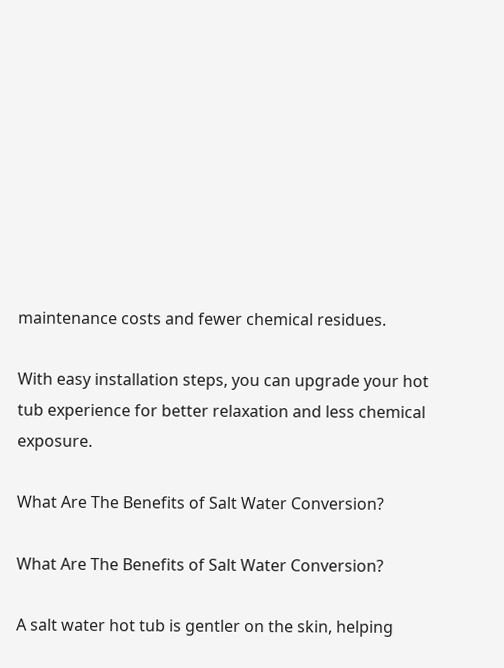maintenance costs and fewer chemical residues.

With easy installation steps, you can upgrade your hot tub experience for better relaxation and less chemical exposure.

What Are The Benefits of Salt Water Conversion?

What Are The Benefits of Salt Water Conversion?

A salt water hot tub is gentler on the skin, helping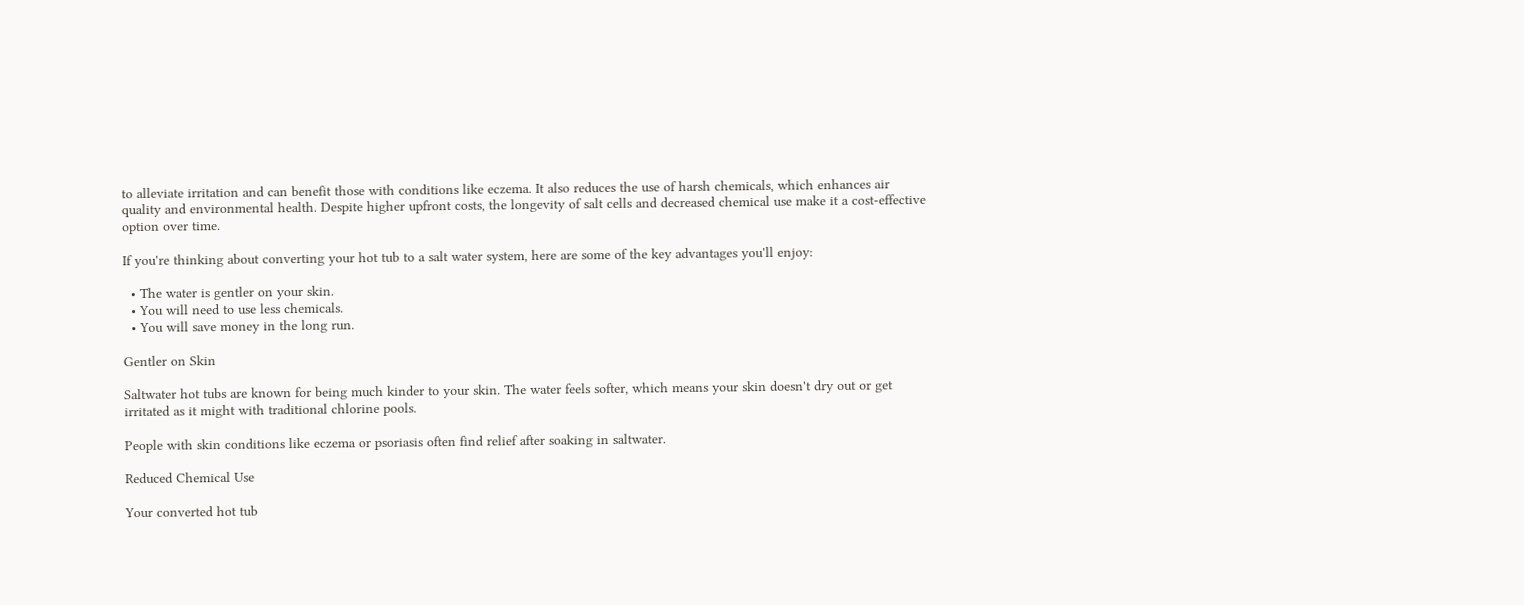to alleviate irritation and can benefit those with conditions like eczema. It also reduces the use of harsh chemicals, which enhances air quality and environmental health. Despite higher upfront costs, the longevity of salt cells and decreased chemical use make it a cost-effective option over time.

If you're thinking about converting your hot tub to a salt water system, here are some of the key advantages you'll enjoy:

  • The water is gentler on your skin.
  • You will need to use less chemicals.
  • You will save money in the long run.

Gentler on Skin

Saltwater hot tubs are known for being much kinder to your skin. The water feels softer, which means your skin doesn't dry out or get irritated as it might with traditional chlorine pools.

People with skin conditions like eczema or psoriasis often find relief after soaking in saltwater.

Reduced Chemical Use

Your converted hot tub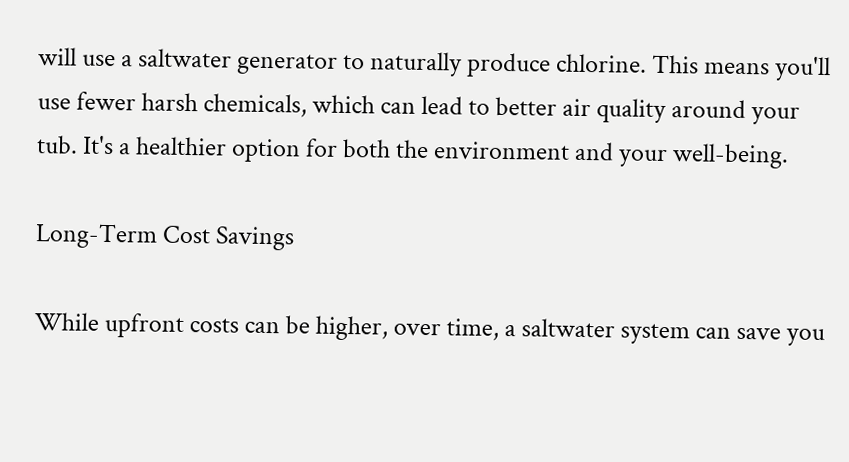will use a saltwater generator to naturally produce chlorine. This means you'll use fewer harsh chemicals, which can lead to better air quality around your tub. It's a healthier option for both the environment and your well-being.

Long-Term Cost Savings

While upfront costs can be higher, over time, a saltwater system can save you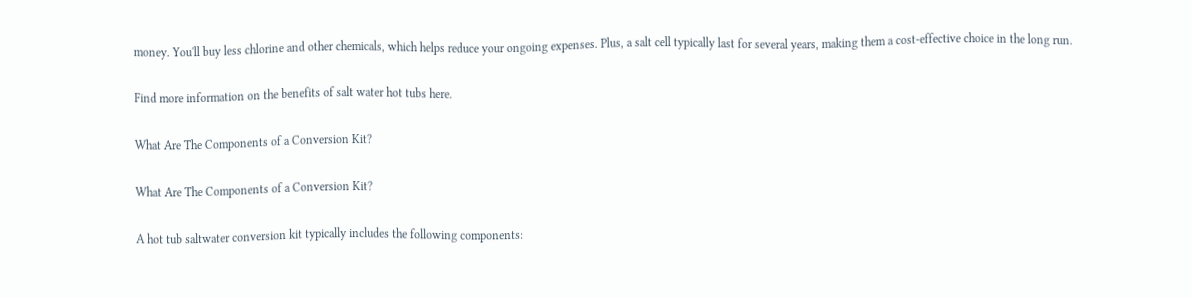money. You'll buy less chlorine and other chemicals, which helps reduce your ongoing expenses. Plus, a salt cell typically last for several years, making them a cost-effective choice in the long run.

Find more information on the benefits of salt water hot tubs here.

What Are The Components of a Conversion Kit?

What Are The Components of a Conversion Kit?

A hot tub saltwater conversion kit typically includes the following components: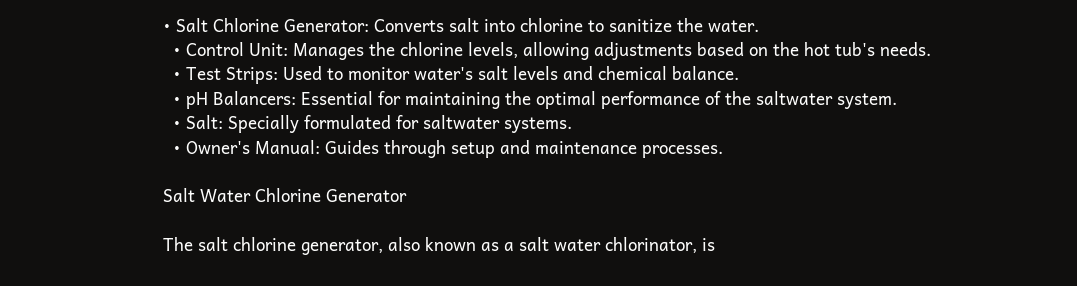• Salt Chlorine Generator: Converts salt into chlorine to sanitize the water.
  • Control Unit: Manages the chlorine levels, allowing adjustments based on the hot tub's needs.
  • Test Strips: Used to monitor water's salt levels and chemical balance.
  • pH Balancers: Essential for maintaining the optimal performance of the saltwater system.
  • Salt: Specially formulated for saltwater systems.
  • Owner's Manual: Guides through setup and maintenance processes.

Salt Water Chlorine Generator

The salt chlorine generator, also known as a salt water chlorinator, is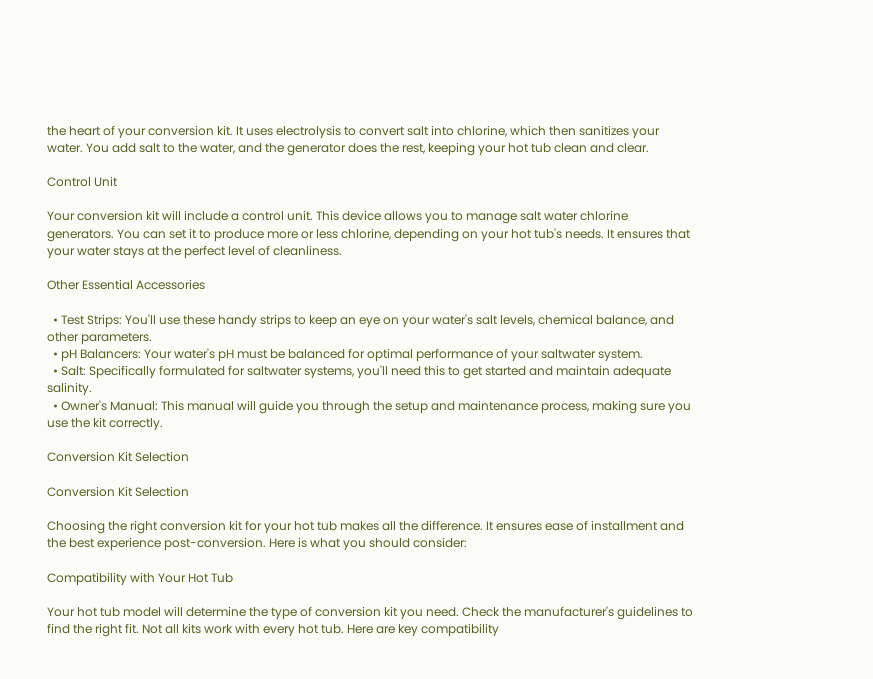the heart of your conversion kit. It uses electrolysis to convert salt into chlorine, which then sanitizes your water. You add salt to the water, and the generator does the rest, keeping your hot tub clean and clear.

Control Unit

Your conversion kit will include a control unit. This device allows you to manage salt water chlorine generators. You can set it to produce more or less chlorine, depending on your hot tub's needs. It ensures that your water stays at the perfect level of cleanliness.

Other Essential Accessories

  • Test Strips: You'll use these handy strips to keep an eye on your water's salt levels, chemical balance, and other parameters.
  • pH Balancers: Your water's pH must be balanced for optimal performance of your saltwater system.
  • Salt: Specifically formulated for saltwater systems, you'll need this to get started and maintain adequate salinity.
  • Owner's Manual: This manual will guide you through the setup and maintenance process, making sure you use the kit correctly.

Conversion Kit Selection

Conversion Kit Selection

Choosing the right conversion kit for your hot tub makes all the difference. It ensures ease of installment and the best experience post-conversion. Here is what you should consider:

Compatibility with Your Hot Tub

Your hot tub model will determine the type of conversion kit you need. Check the manufacturer's guidelines to find the right fit. Not all kits work with every hot tub. Here are key compatibility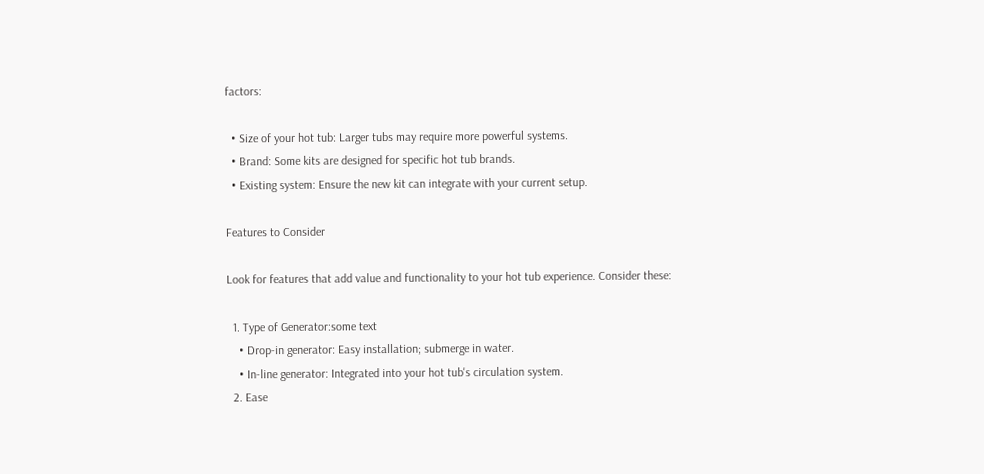factors:

  • Size of your hot tub: Larger tubs may require more powerful systems.
  • Brand: Some kits are designed for specific hot tub brands.
  • Existing system: Ensure the new kit can integrate with your current setup.

Features to Consider

Look for features that add value and functionality to your hot tub experience. Consider these:

  1. Type of Generator:some text
    • Drop-in generator: Easy installation; submerge in water.
    • In-line generator: Integrated into your hot tub's circulation system.
  2. Ease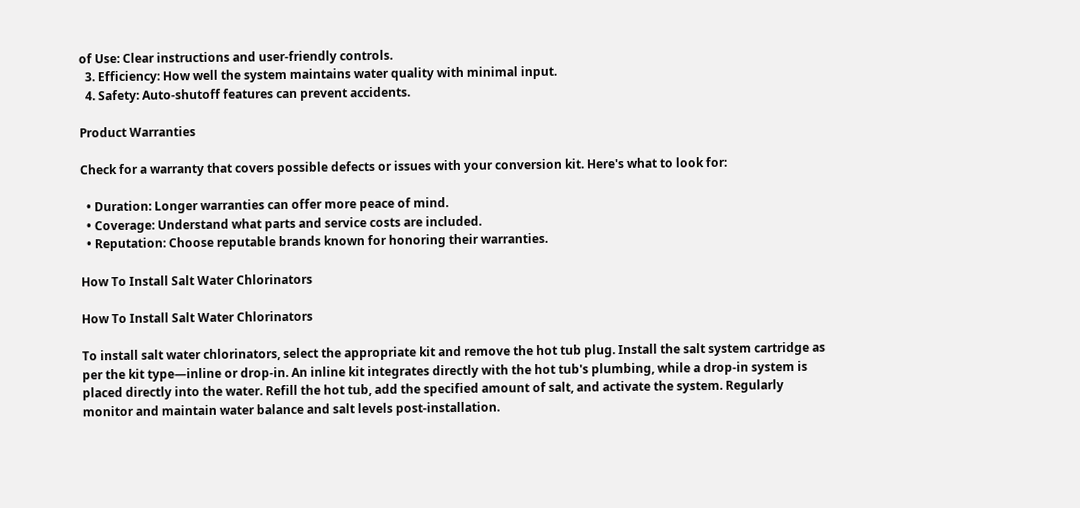of Use: Clear instructions and user-friendly controls.
  3. Efficiency: How well the system maintains water quality with minimal input.
  4. Safety: Auto-shutoff features can prevent accidents.

Product Warranties

Check for a warranty that covers possible defects or issues with your conversion kit. Here's what to look for:

  • Duration: Longer warranties can offer more peace of mind.
  • Coverage: Understand what parts and service costs are included.
  • Reputation: Choose reputable brands known for honoring their warranties.

How To Install Salt Water Chlorinators

How To Install Salt Water Chlorinators

To install salt water chlorinators, select the appropriate kit and remove the hot tub plug. Install the salt system cartridge as per the kit type—inline or drop-in. An inline kit integrates directly with the hot tub's plumbing, while a drop-in system is placed directly into the water. Refill the hot tub, add the specified amount of salt, and activate the system. Regularly monitor and maintain water balance and salt levels post-installation.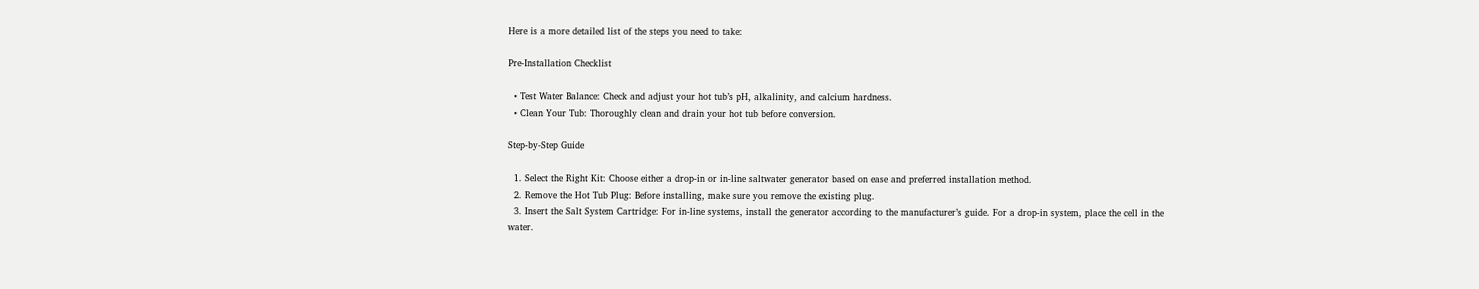Here is a more detailed list of the steps you need to take:

Pre-Installation Checklist

  • Test Water Balance: Check and adjust your hot tub’s pH, alkalinity, and calcium hardness.
  • Clean Your Tub: Thoroughly clean and drain your hot tub before conversion.

Step-by-Step Guide

  1. Select the Right Kit: Choose either a drop-in or in-line saltwater generator based on ease and preferred installation method.
  2. Remove the Hot Tub Plug: Before installing, make sure you remove the existing plug.
  3. Insert the Salt System Cartridge: For in-line systems, install the generator according to the manufacturer’s guide. For a drop-in system, place the cell in the water.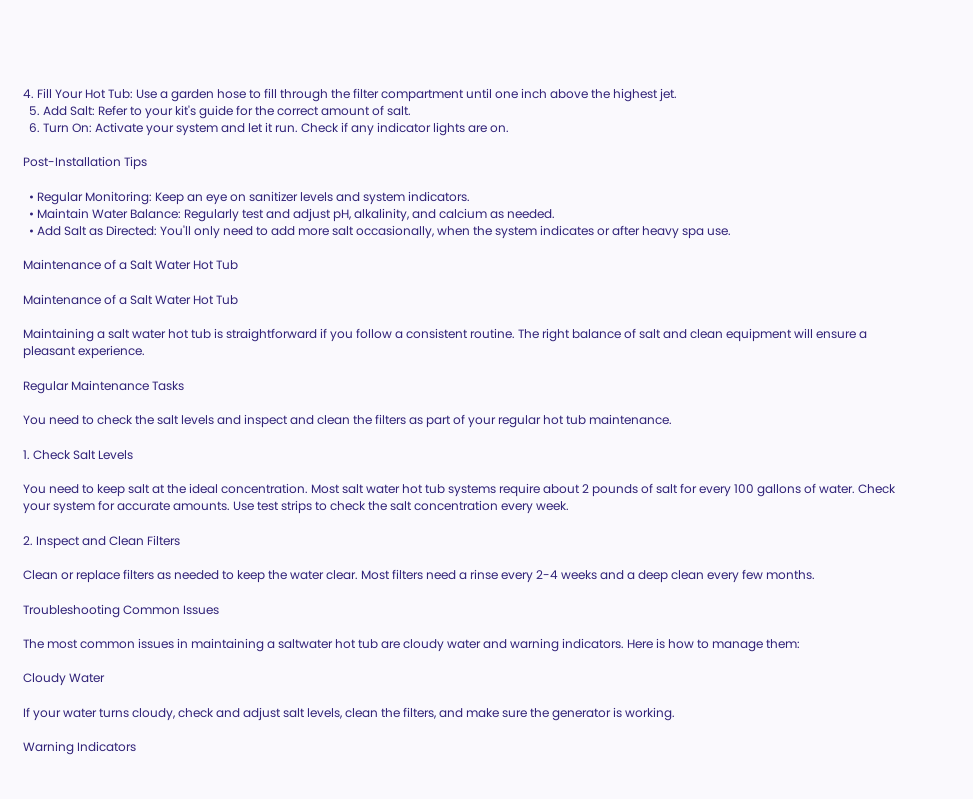4. Fill Your Hot Tub: Use a garden hose to fill through the filter compartment until one inch above the highest jet.
  5. Add Salt: Refer to your kit's guide for the correct amount of salt.
  6. Turn On: Activate your system and let it run. Check if any indicator lights are on.

Post-Installation Tips

  • Regular Monitoring: Keep an eye on sanitizer levels and system indicators.
  • Maintain Water Balance: Regularly test and adjust pH, alkalinity, and calcium as needed.
  • Add Salt as Directed: You'll only need to add more salt occasionally, when the system indicates or after heavy spa use.

Maintenance of a Salt Water Hot Tub

Maintenance of a Salt Water Hot Tub

Maintaining a salt water hot tub is straightforward if you follow a consistent routine. The right balance of salt and clean equipment will ensure a pleasant experience.

Regular Maintenance Tasks

You need to check the salt levels and inspect and clean the filters as part of your regular hot tub maintenance.

1. Check Salt Levels

You need to keep salt at the ideal concentration. Most salt water hot tub systems require about 2 pounds of salt for every 100 gallons of water. Check your system for accurate amounts. Use test strips to check the salt concentration every week.

2. Inspect and Clean Filters

Clean or replace filters as needed to keep the water clear. Most filters need a rinse every 2-4 weeks and a deep clean every few months.

Troubleshooting Common Issues

The most common issues in maintaining a saltwater hot tub are cloudy water and warning indicators. Here is how to manage them:

Cloudy Water

If your water turns cloudy, check and adjust salt levels, clean the filters, and make sure the generator is working.

Warning Indicators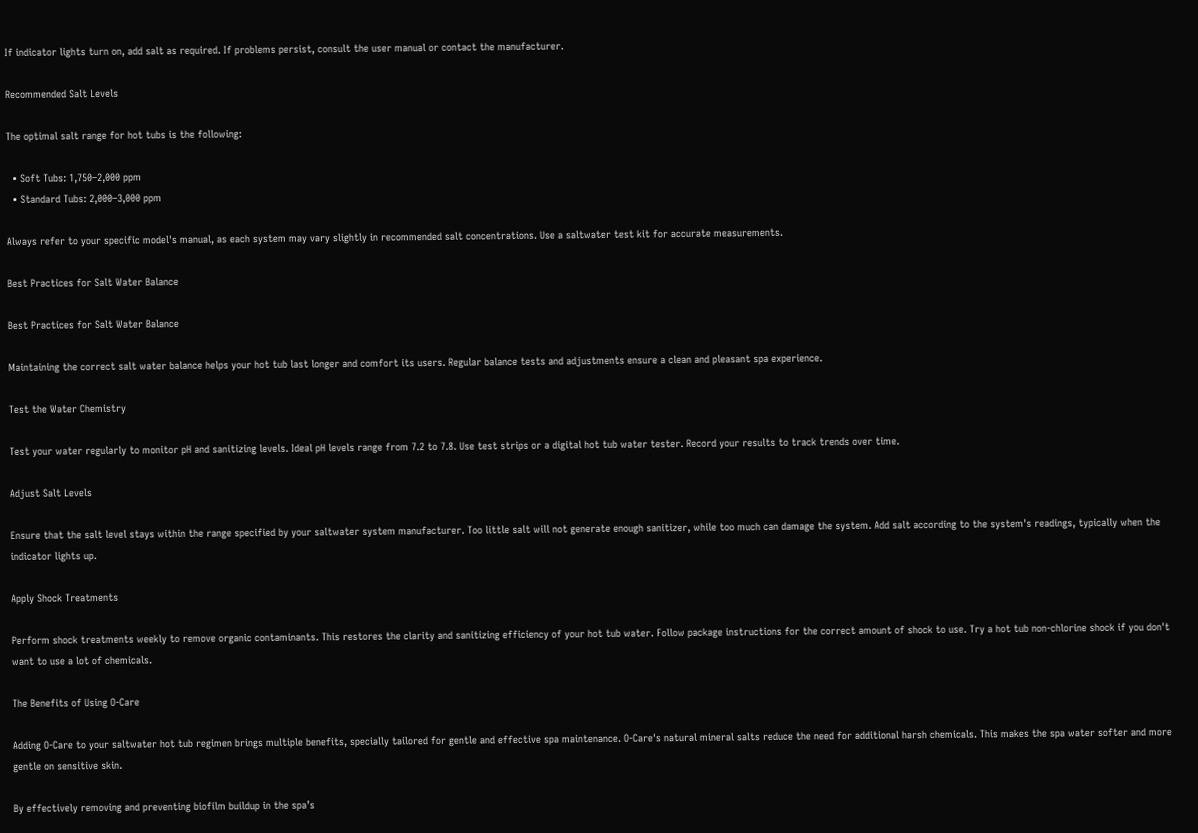If indicator lights turn on, add salt as required. If problems persist, consult the user manual or contact the manufacturer.

Recommended Salt Levels

The optimal salt range for hot tubs is the following:

  • Soft Tubs: 1,750–2,000 ppm
  • Standard Tubs: 2,000–3,000 ppm

Always refer to your specific model's manual, as each system may vary slightly in recommended salt concentrations. Use a saltwater test kit for accurate measurements.

Best Practices for Salt Water Balance

Best Practices for Salt Water Balance

Maintaining the correct salt water balance helps your hot tub last longer and comfort its users. Regular balance tests and adjustments ensure a clean and pleasant spa experience.

Test the Water Chemistry

Test your water regularly to monitor pH and sanitizing levels. Ideal pH levels range from 7.2 to 7.8. Use test strips or a digital hot tub water tester. Record your results to track trends over time.

Adjust Salt Levels

Ensure that the salt level stays within the range specified by your saltwater system manufacturer. Too little salt will not generate enough sanitizer, while too much can damage the system. Add salt according to the system's readings, typically when the indicator lights up.

Apply Shock Treatments

Perform shock treatments weekly to remove organic contaminants. This restores the clarity and sanitizing efficiency of your hot tub water. Follow package instructions for the correct amount of shock to use. Try a hot tub non-chlorine shock if you don't want to use a lot of chemicals.

The Benefits of Using O-Care

Adding O-Care to your saltwater hot tub regimen brings multiple benefits, specially tailored for gentle and effective spa maintenance. O-Care's natural mineral salts reduce the need for additional harsh chemicals. This makes the spa water softer and more gentle on sensitive skin.

By effectively removing and preventing biofilm buildup in the spa’s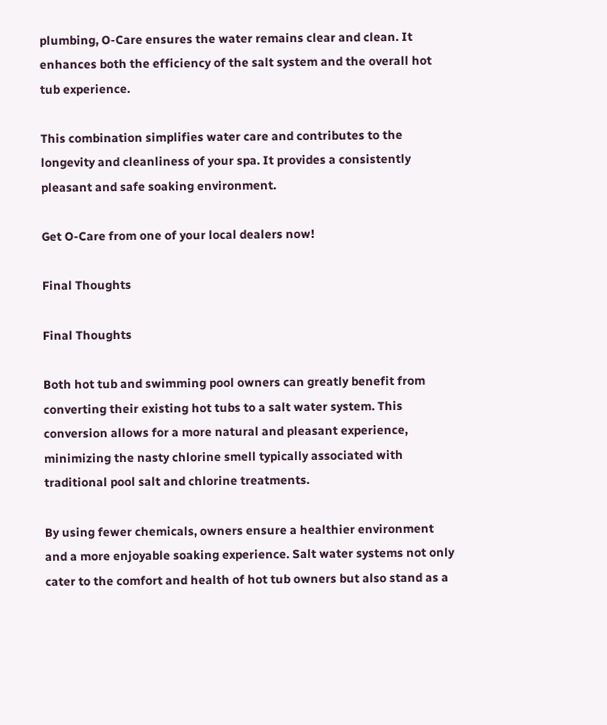plumbing, O-Care ensures the water remains clear and clean. It enhances both the efficiency of the salt system and the overall hot tub experience.

This combination simplifies water care and contributes to the longevity and cleanliness of your spa. It provides a consistently pleasant and safe soaking environment.

Get O-Care from one of your local dealers now!

Final Thoughts

Final Thoughts

Both hot tub and swimming pool owners can greatly benefit from converting their existing hot tubs to a salt water system. This conversion allows for a more natural and pleasant experience, minimizing the nasty chlorine smell typically associated with traditional pool salt and chlorine treatments.

By using fewer chemicals, owners ensure a healthier environment and a more enjoyable soaking experience. Salt water systems not only cater to the comfort and health of hot tub owners but also stand as a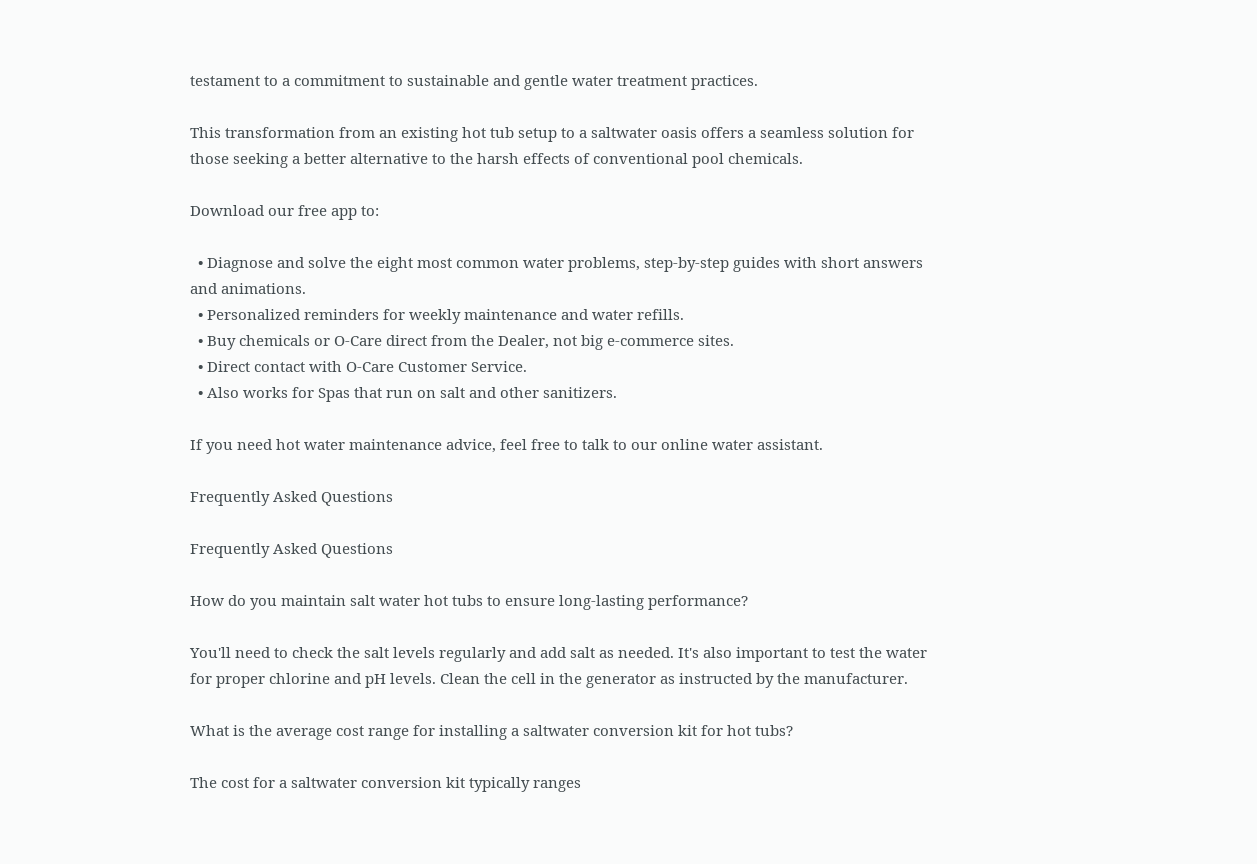testament to a commitment to sustainable and gentle water treatment practices.

This transformation from an existing hot tub setup to a saltwater oasis offers a seamless solution for those seeking a better alternative to the harsh effects of conventional pool chemicals.

Download our free app to:

  • Diagnose and solve the eight most common water problems, step-by-step guides with short answers and animations.
  • Personalized reminders for weekly maintenance and water refills.
  • Buy chemicals or O-Care direct from the Dealer, not big e-commerce sites.
  • Direct contact with O-Care Customer Service.
  • Also works for Spas that run on salt and other sanitizers.

If you need hot water maintenance advice, feel free to talk to our online water assistant.

Frequently Asked Questions

Frequently Asked Questions

How do you maintain salt water hot tubs to ensure long-lasting performance?

You'll need to check the salt levels regularly and add salt as needed. It's also important to test the water for proper chlorine and pH levels. Clean the cell in the generator as instructed by the manufacturer.

What is the average cost range for installing a saltwater conversion kit for hot tubs?

The cost for a saltwater conversion kit typically ranges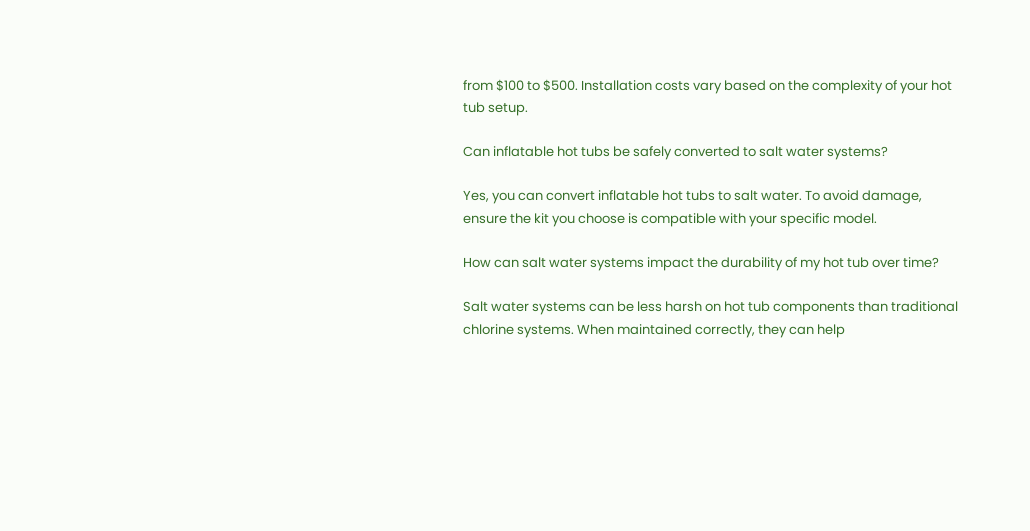from $100 to $500. Installation costs vary based on the complexity of your hot tub setup.

Can inflatable hot tubs be safely converted to salt water systems?

Yes, you can convert inflatable hot tubs to salt water. To avoid damage, ensure the kit you choose is compatible with your specific model.

How can salt water systems impact the durability of my hot tub over time?

Salt water systems can be less harsh on hot tub components than traditional chlorine systems. When maintained correctly, they can help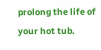prolong the life of your hot tub.